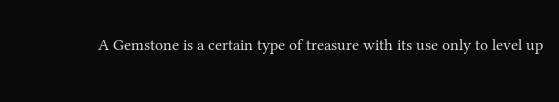A Gemstone is a certain type of treasure with its use only to level up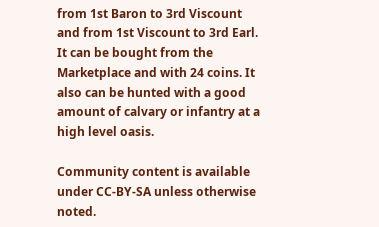from 1st Baron to 3rd Viscount and from 1st Viscount to 3rd Earl. It can be bought from the Marketplace and with 24 coins. It also can be hunted with a good amount of calvary or infantry at a high level oasis.

Community content is available under CC-BY-SA unless otherwise noted.